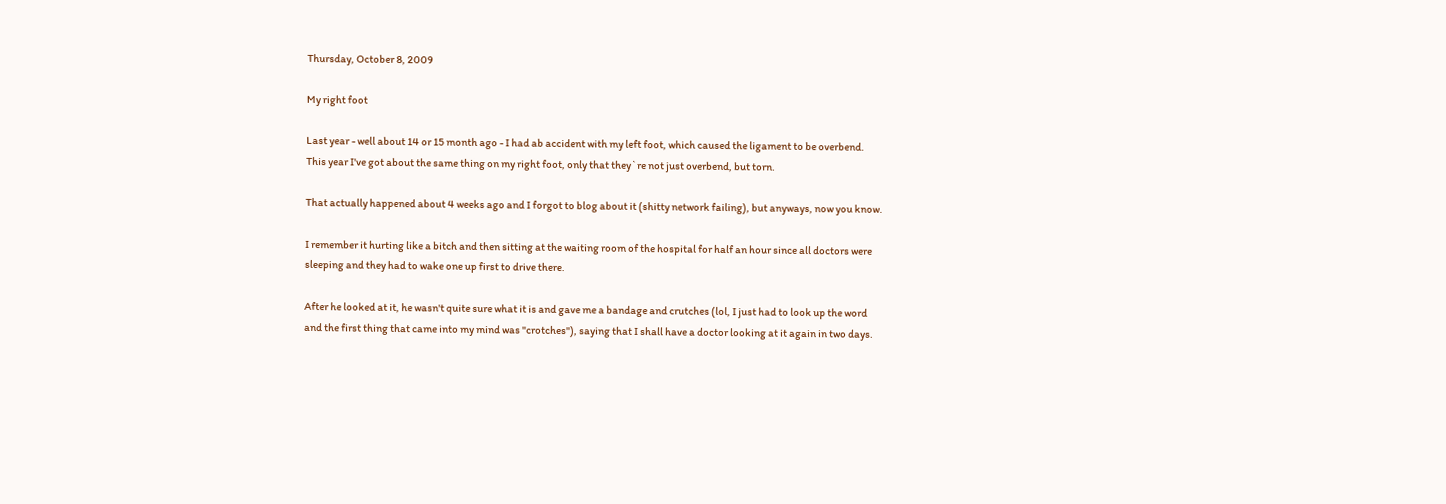Thursday, October 8, 2009

My right foot

Last year - well about 14 or 15 month ago - I had ab accident with my left foot, which caused the ligament to be overbend.
This year I've got about the same thing on my right foot, only that they`re not just overbend, but torn.

That actually happened about 4 weeks ago and I forgot to blog about it (shitty network failing), but anyways, now you know.

I remember it hurting like a bitch and then sitting at the waiting room of the hospital for half an hour since all doctors were sleeping and they had to wake one up first to drive there.

After he looked at it, he wasn't quite sure what it is and gave me a bandage and crutches (lol, I just had to look up the word and the first thing that came into my mind was "crotches"), saying that I shall have a doctor looking at it again in two days.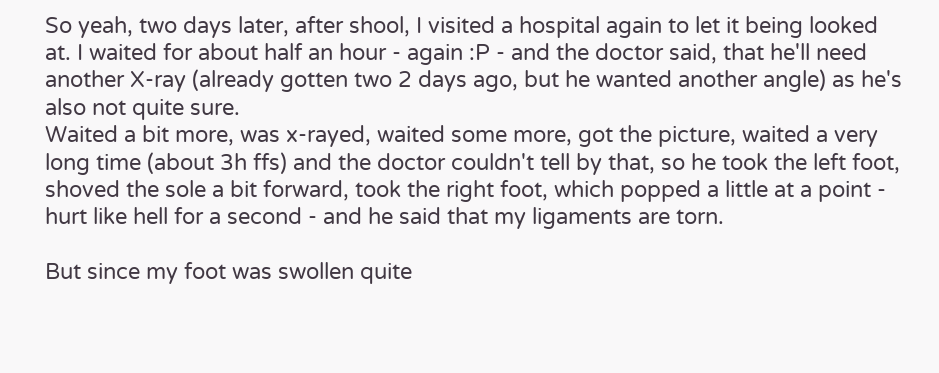So yeah, two days later, after shool, I visited a hospital again to let it being looked at. I waited for about half an hour - again :P - and the doctor said, that he'll need another X-ray (already gotten two 2 days ago, but he wanted another angle) as he's also not quite sure.
Waited a bit more, was x-rayed, waited some more, got the picture, waited a very long time (about 3h ffs) and the doctor couldn't tell by that, so he took the left foot, shoved the sole a bit forward, took the right foot, which popped a little at a point - hurt like hell for a second - and he said that my ligaments are torn.

But since my foot was swollen quite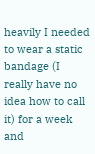heavily I needed to wear a static bandage (I really have no idea how to call it) for a week and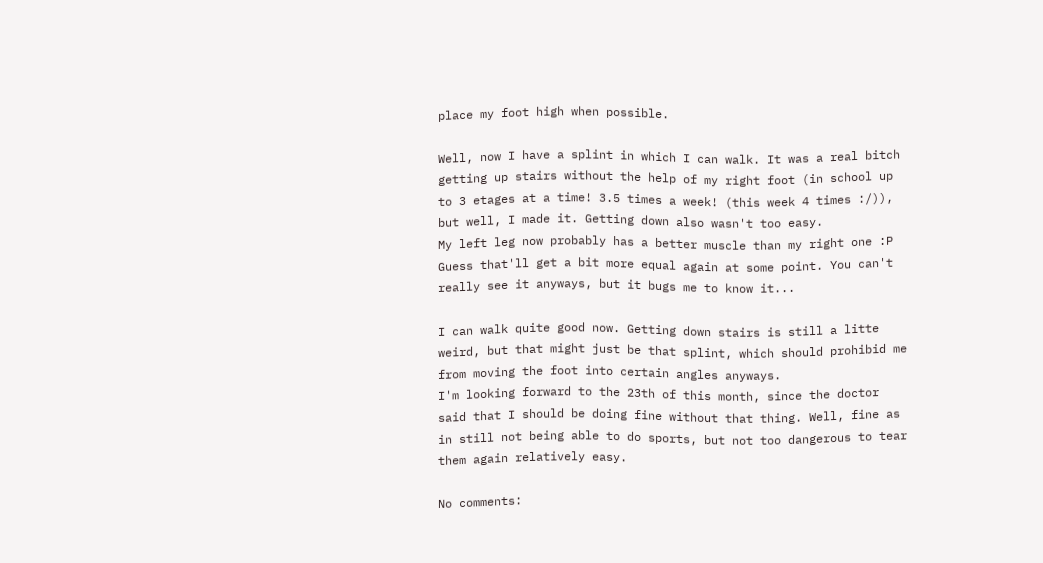place my foot high when possible.

Well, now I have a splint in which I can walk. It was a real bitch getting up stairs without the help of my right foot (in school up to 3 etages at a time! 3.5 times a week! (this week 4 times :/)), but well, I made it. Getting down also wasn't too easy.
My left leg now probably has a better muscle than my right one :P Guess that'll get a bit more equal again at some point. You can't really see it anyways, but it bugs me to know it...

I can walk quite good now. Getting down stairs is still a litte weird, but that might just be that splint, which should prohibid me from moving the foot into certain angles anyways.
I'm looking forward to the 23th of this month, since the doctor said that I should be doing fine without that thing. Well, fine as in still not being able to do sports, but not too dangerous to tear them again relatively easy.

No comments: